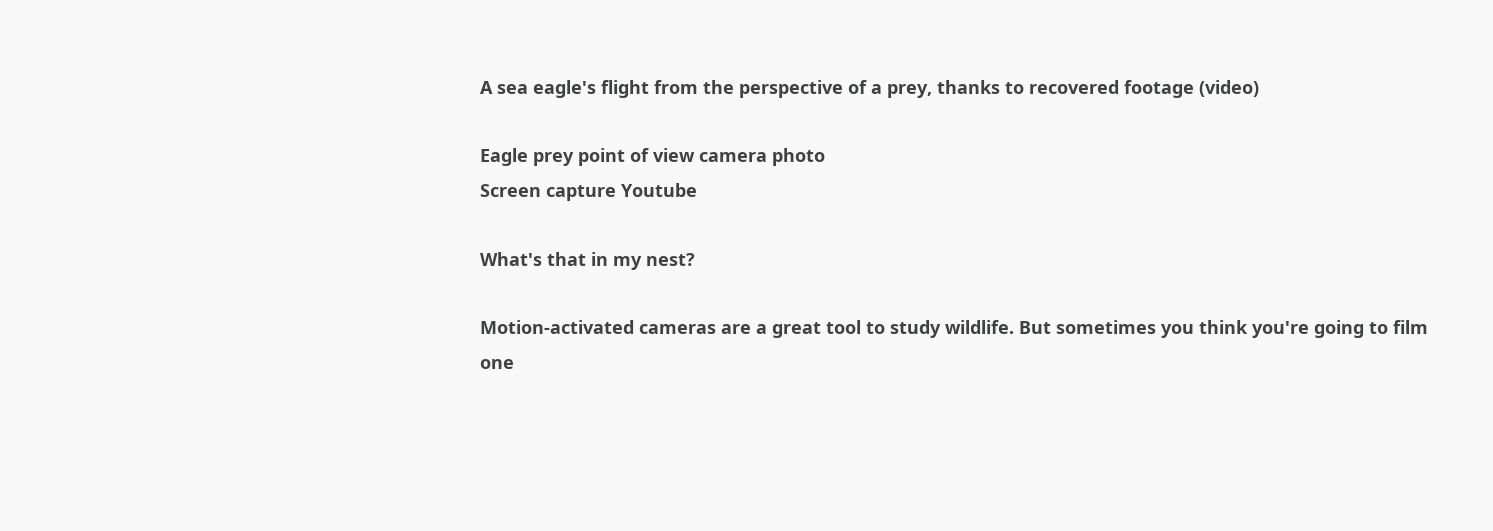A sea eagle's flight from the perspective of a prey, thanks to recovered footage (video)

Eagle prey point of view camera photo
Screen capture Youtube

What's that in my nest?

Motion-activated cameras are a great tool to study wildlife. But sometimes you think you're going to film one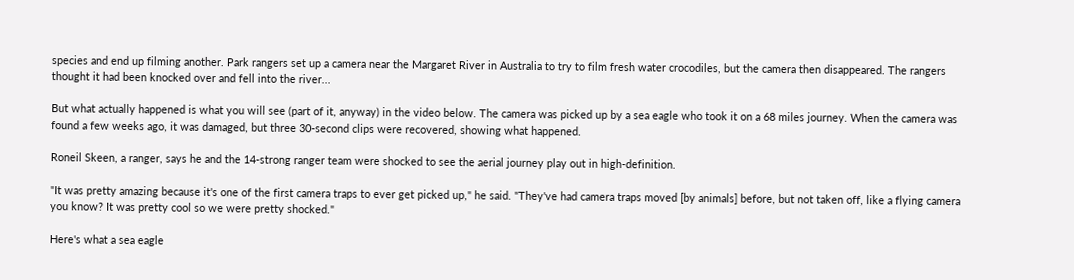species and end up filming another. Park rangers set up a camera near the Margaret River in Australia to try to film fresh water crocodiles, but the camera then disappeared. The rangers thought it had been knocked over and fell into the river...

But what actually happened is what you will see (part of it, anyway) in the video below. The camera was picked up by a sea eagle who took it on a 68 miles journey. When the camera was found a few weeks ago, it was damaged, but three 30-second clips were recovered, showing what happened.

Roneil Skeen, a ranger, says he and the 14-strong ranger team were shocked to see the aerial journey play out in high-definition.

"It was pretty amazing because it's one of the first camera traps to ever get picked up," he said. "They've had camera traps moved [by animals] before, but not taken off, like a flying camera you know? It was pretty cool so we were pretty shocked."

Here's what a sea eagle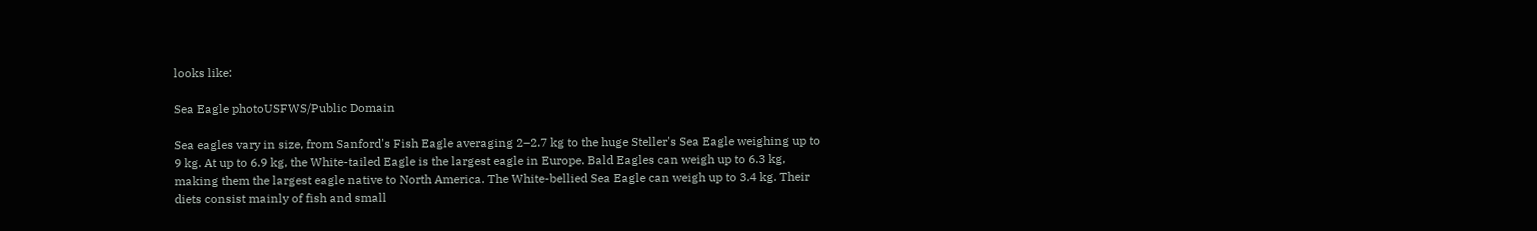looks like:

Sea Eagle photoUSFWS/Public Domain

Sea eagles vary in size, from Sanford's Fish Eagle averaging 2–2.7 kg to the huge Steller's Sea Eagle weighing up to 9 kg. At up to 6.9 kg, the White-tailed Eagle is the largest eagle in Europe. Bald Eagles can weigh up to 6.3 kg, making them the largest eagle native to North America. The White-bellied Sea Eagle can weigh up to 3.4 kg. Their diets consist mainly of fish and small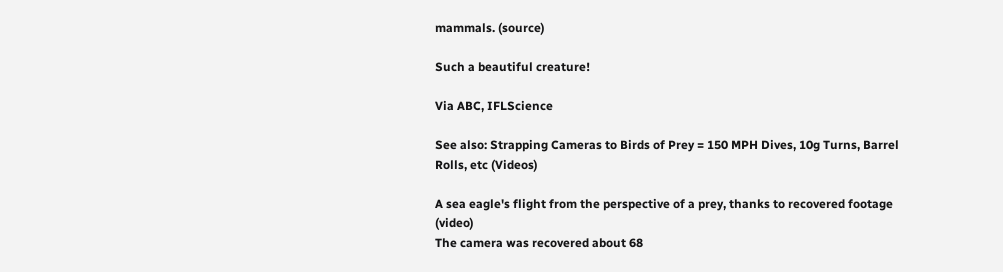mammals. (source)

Such a beautiful creature!

Via ABC, IFLScience

See also: Strapping Cameras to Birds of Prey = 150 MPH Dives, 10g Turns, Barrel Rolls, etc (Videos)

A sea eagle's flight from the perspective of a prey, thanks to recovered footage (video)
The camera was recovered about 68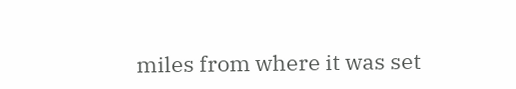miles from where it was set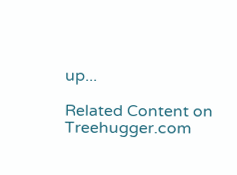up...

Related Content on Treehugger.com